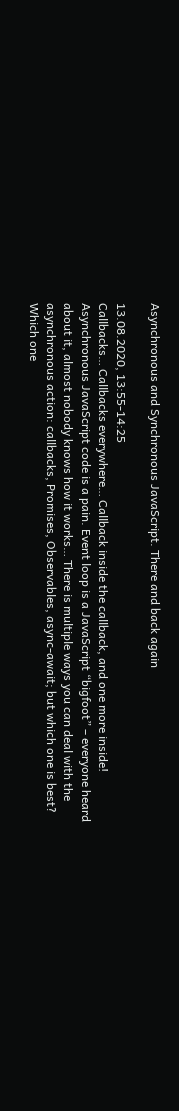Asynchronous and Synchronous JavaScript. There and back again

13.08.2020, 13:55-14:25
Callbacks… Callbacks everywhere… Callback inside the callback, and one more inside! Asynchronous JavaScript code is a pain. Event loop is a JavaScript “bigfoot” – everyone heard about it, almost nobody knows how it works… There is multiple ways you can deal with the asynchronous action: callbacks, Promises, Observables, async-await; but which one is best? Which one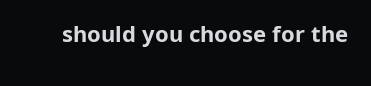should you choose for the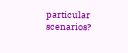particular scenarios?